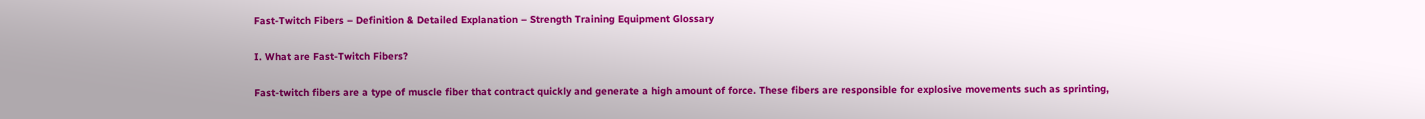Fast-Twitch Fibers – Definition & Detailed Explanation – Strength Training Equipment Glossary

I. What are Fast-Twitch Fibers?

Fast-twitch fibers are a type of muscle fiber that contract quickly and generate a high amount of force. These fibers are responsible for explosive movements such as sprinting,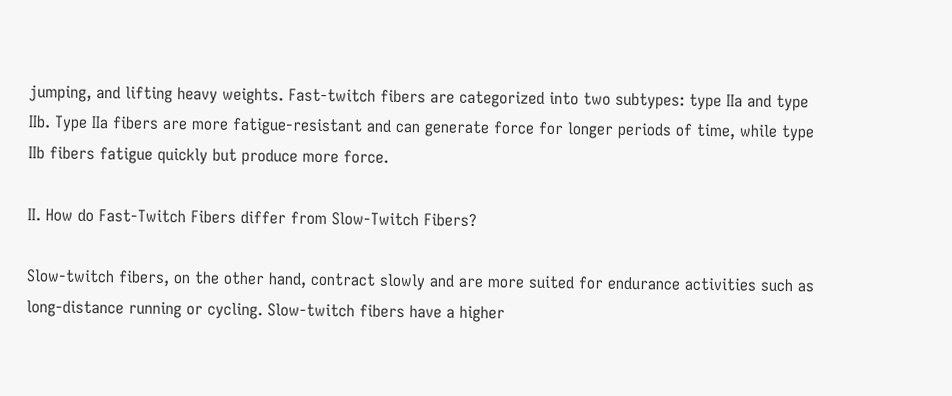jumping, and lifting heavy weights. Fast-twitch fibers are categorized into two subtypes: type IIa and type IIb. Type IIa fibers are more fatigue-resistant and can generate force for longer periods of time, while type IIb fibers fatigue quickly but produce more force.

II. How do Fast-Twitch Fibers differ from Slow-Twitch Fibers?

Slow-twitch fibers, on the other hand, contract slowly and are more suited for endurance activities such as long-distance running or cycling. Slow-twitch fibers have a higher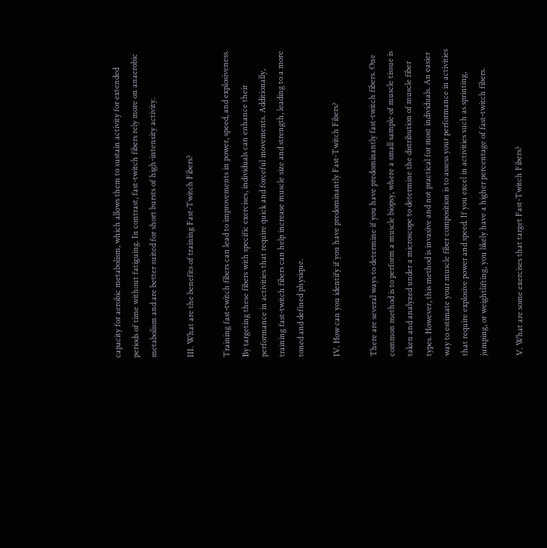capacity for aerobic metabolism, which allows them to sustain activity for extended periods of time without fatiguing. In contrast, fast-twitch fibers rely more on anaerobic metabolism and are better suited for short bursts of high-intensity activity.

III. What are the benefits of training Fast-Twitch Fibers?

Training fast-twitch fibers can lead to improvements in power, speed, and explosiveness. By targeting these fibers with specific exercises, individuals can enhance their performance in activities that require quick and forceful movements. Additionally, training fast-twitch fibers can help increase muscle size and strength, leading to a more toned and defined physique.

IV. How can you identify if you have predominantly Fast-Twitch Fibers?

There are several ways to determine if you have predominantly fast-twitch fibers. One common method is to perform a muscle biopsy, where a small sample of muscle tissue is taken and analyzed under a microscope to determine the distribution of muscle fiber types. However, this method is invasive and not practical for most individuals. An easier way to estimate your muscle fiber composition is to assess your performance in activities that require explosive power and speed. If you excel in activities such as sprinting, jumping, or weightlifting, you likely have a higher percentage of fast-twitch fibers.

V. What are some exercises that target Fast-Twitch Fibers?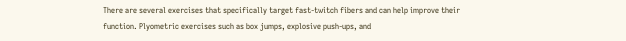There are several exercises that specifically target fast-twitch fibers and can help improve their function. Plyometric exercises such as box jumps, explosive push-ups, and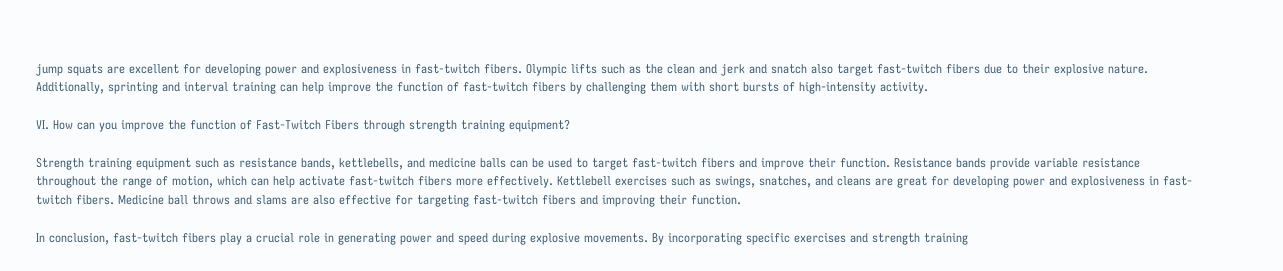jump squats are excellent for developing power and explosiveness in fast-twitch fibers. Olympic lifts such as the clean and jerk and snatch also target fast-twitch fibers due to their explosive nature. Additionally, sprinting and interval training can help improve the function of fast-twitch fibers by challenging them with short bursts of high-intensity activity.

VI. How can you improve the function of Fast-Twitch Fibers through strength training equipment?

Strength training equipment such as resistance bands, kettlebells, and medicine balls can be used to target fast-twitch fibers and improve their function. Resistance bands provide variable resistance throughout the range of motion, which can help activate fast-twitch fibers more effectively. Kettlebell exercises such as swings, snatches, and cleans are great for developing power and explosiveness in fast-twitch fibers. Medicine ball throws and slams are also effective for targeting fast-twitch fibers and improving their function.

In conclusion, fast-twitch fibers play a crucial role in generating power and speed during explosive movements. By incorporating specific exercises and strength training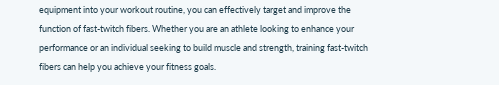equipment into your workout routine, you can effectively target and improve the function of fast-twitch fibers. Whether you are an athlete looking to enhance your performance or an individual seeking to build muscle and strength, training fast-twitch fibers can help you achieve your fitness goals.